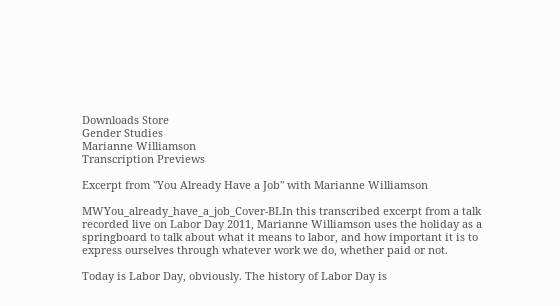Downloads Store
Gender Studies
Marianne Williamson
Transcription Previews

Excerpt from "You Already Have a Job" with Marianne Williamson

MWYou_already_have_a_job_Cover-BLIn this transcribed excerpt from a talk recorded live on Labor Day 2011, Marianne Williamson uses the holiday as a springboard to talk about what it means to labor, and how important it is to express ourselves through whatever work we do, whether paid or not.

Today is Labor Day, obviously. The history of Labor Day is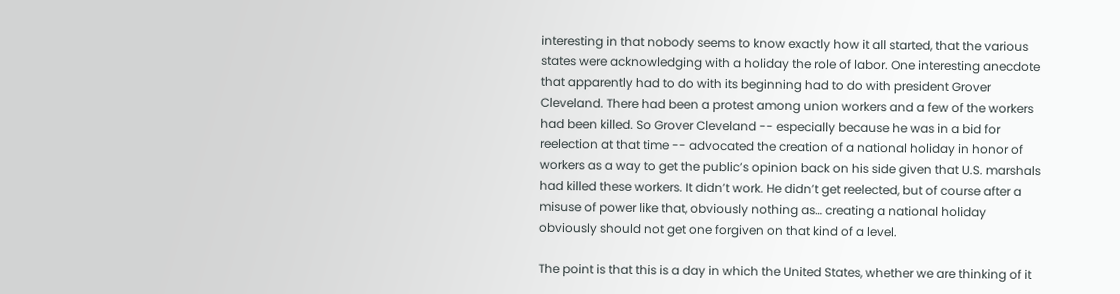interesting in that nobody seems to know exactly how it all started, that the various states were acknowledging with a holiday the role of labor. One interesting anecdote that apparently had to do with its beginning had to do with president Grover Cleveland. There had been a protest among union workers and a few of the workers had been killed. So Grover Cleveland -- especially because he was in a bid for reelection at that time -- advocated the creation of a national holiday in honor of workers as a way to get the public’s opinion back on his side given that U.S. marshals had killed these workers. It didn’t work. He didn’t get reelected, but of course after a misuse of power like that, obviously nothing as… creating a national holiday obviously should not get one forgiven on that kind of a level.

The point is that this is a day in which the United States, whether we are thinking of it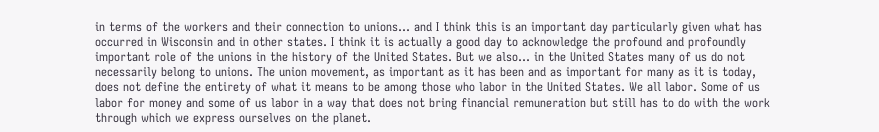in terms of the workers and their connection to unions… and I think this is an important day particularly given what has occurred in Wisconsin and in other states. I think it is actually a good day to acknowledge the profound and profoundly important role of the unions in the history of the United States. But we also… in the United States many of us do not necessarily belong to unions. The union movement, as important as it has been and as important for many as it is today, does not define the entirety of what it means to be among those who labor in the United States. We all labor. Some of us labor for money and some of us labor in a way that does not bring financial remuneration but still has to do with the work through which we express ourselves on the planet.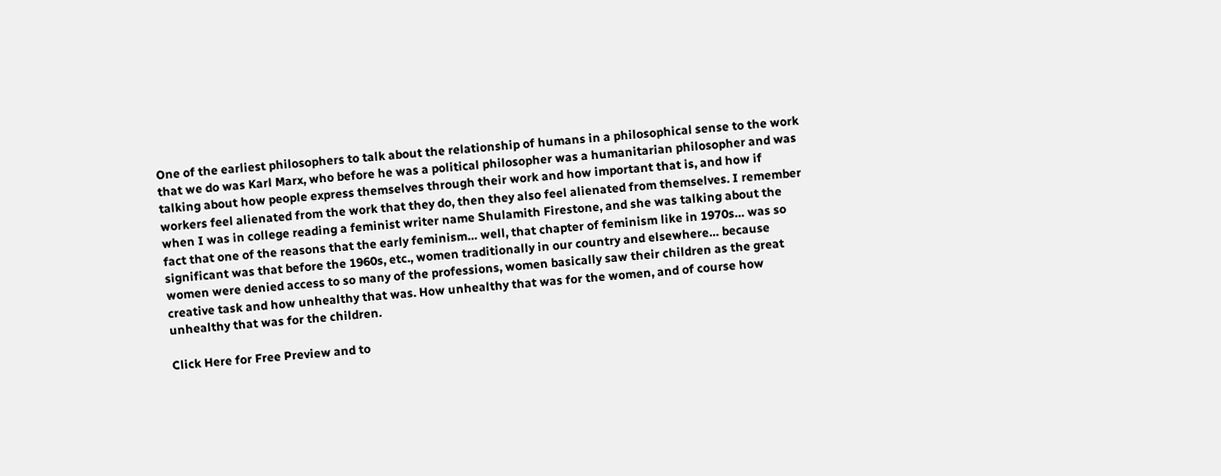One of the earliest philosophers to talk about the relationship of humans in a philosophical sense to the work that we do was Karl Marx, who before he was a political philosopher was a humanitarian philosopher and was talking about how people express themselves through their work and how important that is, and how if workers feel alienated from the work that they do, then they also feel alienated from themselves. I remember when I was in college reading a feminist writer name Shulamith Firestone, and she was talking about the fact that one of the reasons that the early feminism… well, that chapter of feminism like in 1970s… was so significant was that before the 1960s, etc., women traditionally in our country and elsewhere… because women were denied access to so many of the professions, women basically saw their children as the great creative task and how unhealthy that was. How unhealthy that was for the women, and of course how unhealthy that was for the children.

Click Here for Free Preview and to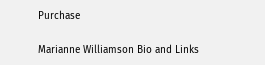Purchase

Marianne Williamson Bio and Links